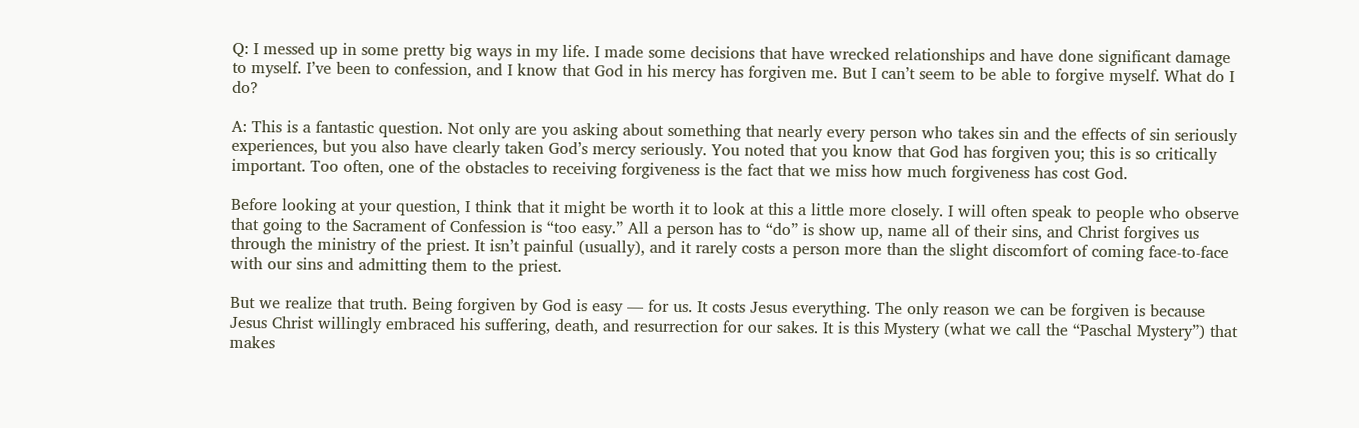Q: I messed up in some pretty big ways in my life. I made some decisions that have wrecked relationships and have done significant damage to myself. I’ve been to confession, and I know that God in his mercy has forgiven me. But I can’t seem to be able to forgive myself. What do I do?

A: This is a fantastic question. Not only are you asking about something that nearly every person who takes sin and the effects of sin seriously experiences, but you also have clearly taken God’s mercy seriously. You noted that you know that God has forgiven you; this is so critically important. Too often, one of the obstacles to receiving forgiveness is the fact that we miss how much forgiveness has cost God.

Before looking at your question, I think that it might be worth it to look at this a little more closely. I will often speak to people who observe that going to the Sacrament of Confession is “too easy.” All a person has to “do” is show up, name all of their sins, and Christ forgives us through the ministry of the priest. It isn’t painful (usually), and it rarely costs a person more than the slight discomfort of coming face-to-face with our sins and admitting them to the priest.

But we realize that truth. Being forgiven by God is easy — for us. It costs Jesus everything. The only reason we can be forgiven is because Jesus Christ willingly embraced his suffering, death, and resurrection for our sakes. It is this Mystery (what we call the “Paschal Mystery”) that makes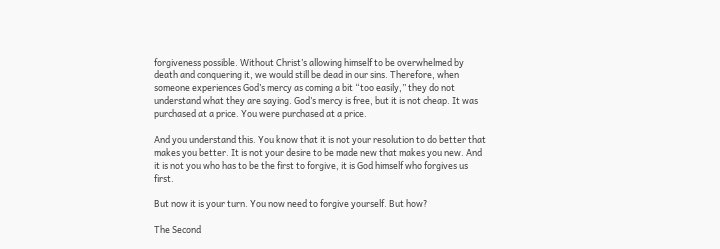forgiveness possible. Without Christ’s allowing himself to be overwhelmed by death and conquering it, we would still be dead in our sins. Therefore, when someone experiences God’s mercy as coming a bit “too easily,” they do not understand what they are saying. God’s mercy is free, but it is not cheap. It was purchased at a price. You were purchased at a price.

And you understand this. You know that it is not your resolution to do better that makes you better. It is not your desire to be made new that makes you new. And it is not you who has to be the first to forgive, it is God himself who forgives us first.

But now it is your turn. You now need to forgive yourself. But how?

The Second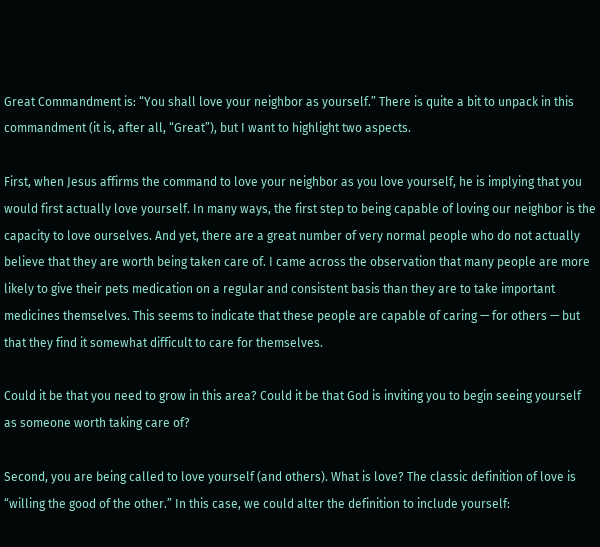Great Commandment is: “You shall love your neighbor as yourself.” There is quite a bit to unpack in this commandment (it is, after all, “Great”), but I want to highlight two aspects.

First, when Jesus affirms the command to love your neighbor as you love yourself, he is implying that you would first actually love yourself. In many ways, the first step to being capable of loving our neighbor is the capacity to love ourselves. And yet, there are a great number of very normal people who do not actually believe that they are worth being taken care of. I came across the observation that many people are more likely to give their pets medication on a regular and consistent basis than they are to take important medicines themselves. This seems to indicate that these people are capable of caring — for others — but that they find it somewhat difficult to care for themselves.

Could it be that you need to grow in this area? Could it be that God is inviting you to begin seeing yourself as someone worth taking care of?

Second, you are being called to love yourself (and others). What is love? The classic definition of love is “willing the good of the other.” In this case, we could alter the definition to include yourself: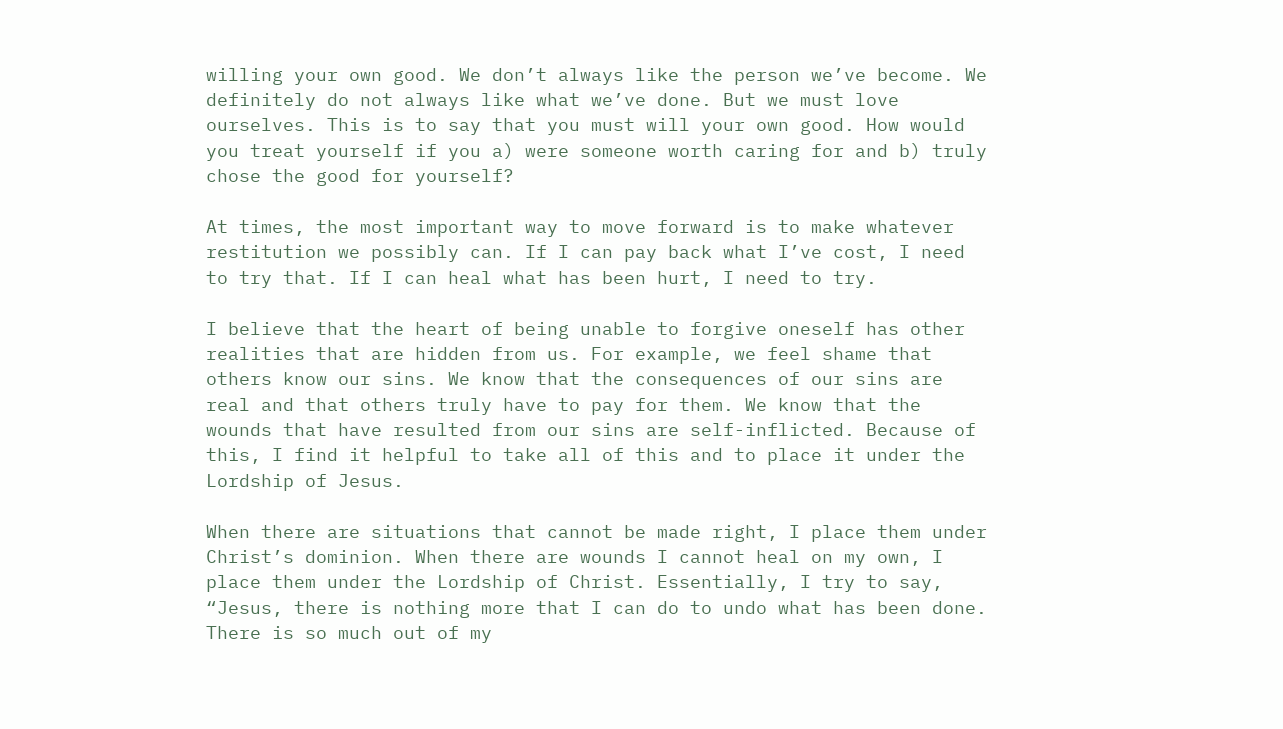willing your own good. We don’t always like the person we’ve become. We definitely do not always like what we’ve done. But we must love ourselves. This is to say that you must will your own good. How would you treat yourself if you a) were someone worth caring for and b) truly chose the good for yourself?

At times, the most important way to move forward is to make whatever restitution we possibly can. If I can pay back what I’ve cost, I need to try that. If I can heal what has been hurt, I need to try.

I believe that the heart of being unable to forgive oneself has other realities that are hidden from us. For example, we feel shame that others know our sins. We know that the consequences of our sins are real and that others truly have to pay for them. We know that the wounds that have resulted from our sins are self-inflicted. Because of this, I find it helpful to take all of this and to place it under the Lordship of Jesus.

When there are situations that cannot be made right, I place them under Christ’s dominion. When there are wounds I cannot heal on my own, I place them under the Lordship of Christ. Essentially, I try to say, “Jesus, there is nothing more that I can do to undo what has been done. There is so much out of my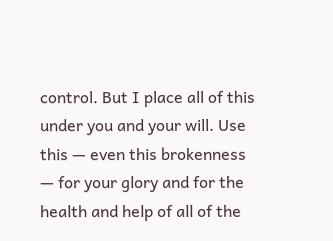control. But I place all of this under you and your will. Use this — even this brokenness — for your glory and for the health and help of all of the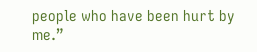people who have been hurt by me.”